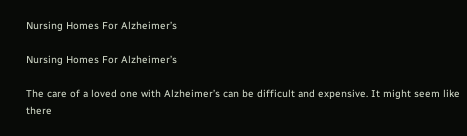Nursing Homes For Alzheimer’s

Nursing Homes For Alzheimer’s

The care of a loved one with Alzheimer’s can be difficult and expensive. It might seem like there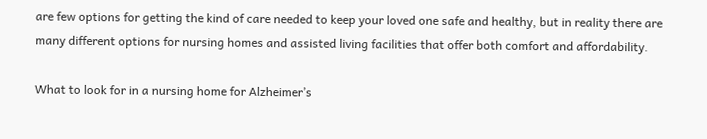are few options for getting the kind of care needed to keep your loved one safe and healthy, but in reality there are many different options for nursing homes and assisted living facilities that offer both comfort and affordability.

What to look for in a nursing home for Alzheimer’s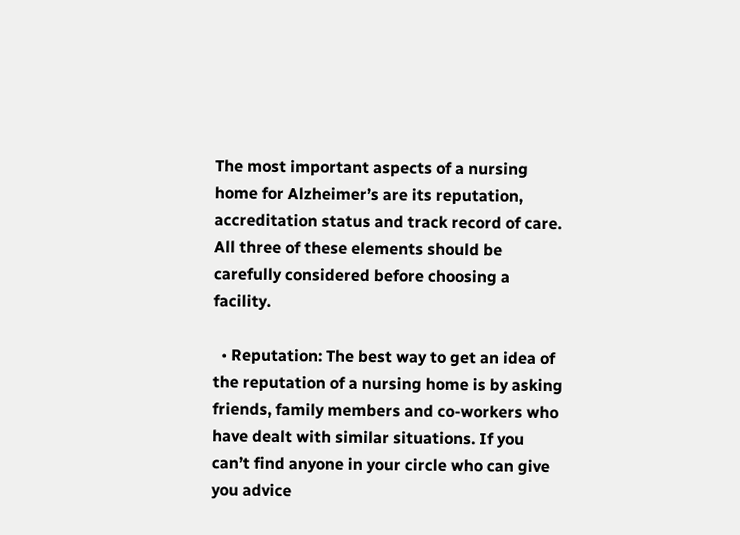The most important aspects of a nursing home for Alzheimer’s are its reputation, accreditation status and track record of care. All three of these elements should be carefully considered before choosing a facility.

  • Reputation: The best way to get an idea of the reputation of a nursing home is by asking friends, family members and co-workers who have dealt with similar situations. If you can’t find anyone in your circle who can give you advice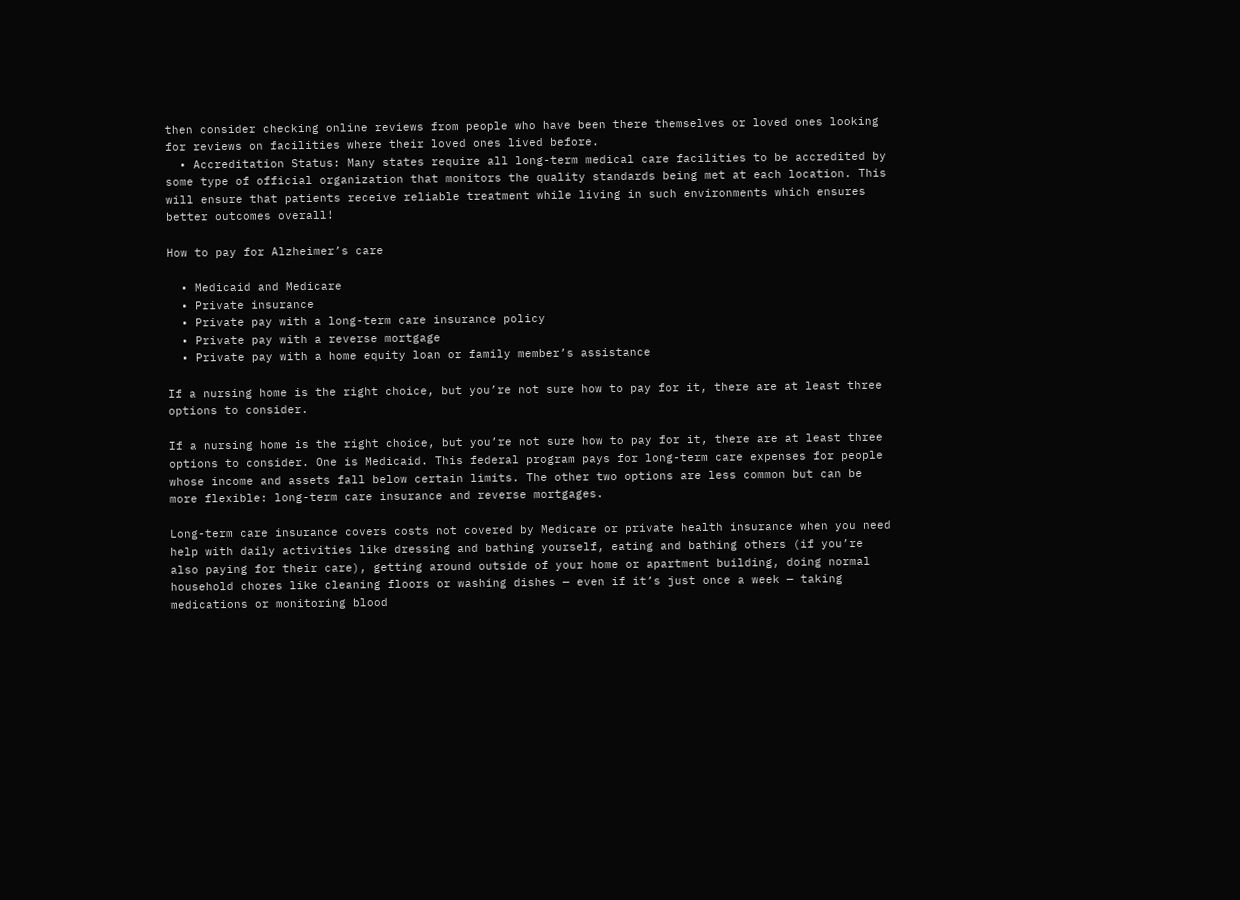then consider checking online reviews from people who have been there themselves or loved ones looking for reviews on facilities where their loved ones lived before.
  • Accreditation Status: Many states require all long-term medical care facilities to be accredited by some type of official organization that monitors the quality standards being met at each location. This will ensure that patients receive reliable treatment while living in such environments which ensures better outcomes overall!

How to pay for Alzheimer’s care

  • Medicaid and Medicare
  • Private insurance
  • Private pay with a long-term care insurance policy
  • Private pay with a reverse mortgage
  • Private pay with a home equity loan or family member’s assistance

If a nursing home is the right choice, but you’re not sure how to pay for it, there are at least three options to consider.

If a nursing home is the right choice, but you’re not sure how to pay for it, there are at least three options to consider. One is Medicaid. This federal program pays for long-term care expenses for people whose income and assets fall below certain limits. The other two options are less common but can be more flexible: long-term care insurance and reverse mortgages.

Long-term care insurance covers costs not covered by Medicare or private health insurance when you need help with daily activities like dressing and bathing yourself, eating and bathing others (if you’re also paying for their care), getting around outside of your home or apartment building, doing normal household chores like cleaning floors or washing dishes — even if it’s just once a week — taking medications or monitoring blood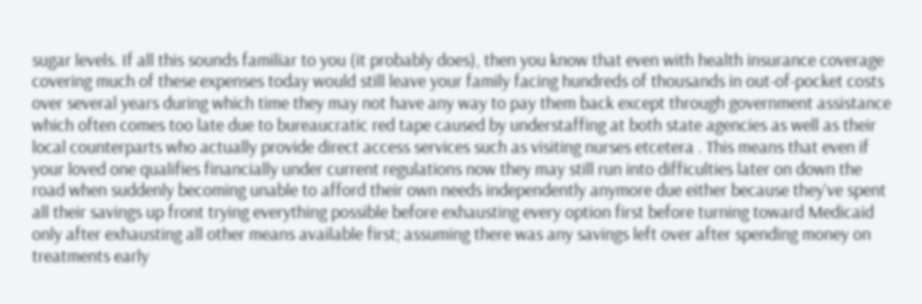sugar levels. If all this sounds familiar to you (it probably does), then you know that even with health insurance coverage covering much of these expenses today would still leave your family facing hundreds of thousands in out-of-pocket costs over several years during which time they may not have any way to pay them back except through government assistance which often comes too late due to bureaucratic red tape caused by understaffing at both state agencies as well as their local counterparts who actually provide direct access services such as visiting nurses etcetera . This means that even if your loved one qualifies financially under current regulations now they may still run into difficulties later on down the road when suddenly becoming unable to afford their own needs independently anymore due either because they’ve spent all their savings up front trying everything possible before exhausting every option first before turning toward Medicaid only after exhausting all other means available first; assuming there was any savings left over after spending money on treatments early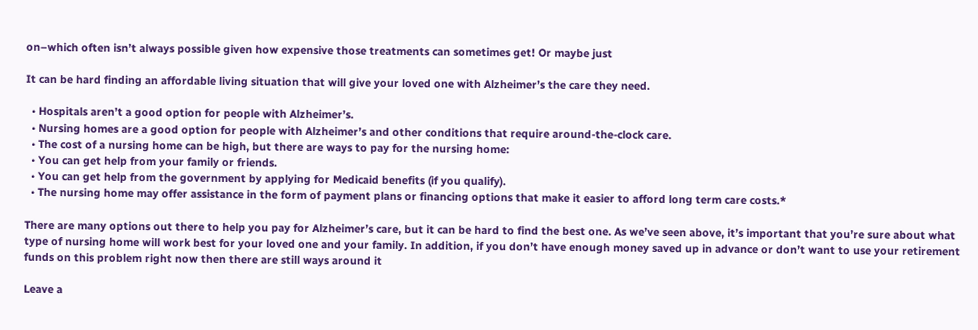on–which often isn’t always possible given how expensive those treatments can sometimes get! Or maybe just

It can be hard finding an affordable living situation that will give your loved one with Alzheimer’s the care they need.

  • Hospitals aren’t a good option for people with Alzheimer’s.
  • Nursing homes are a good option for people with Alzheimer’s and other conditions that require around-the-clock care.
  • The cost of a nursing home can be high, but there are ways to pay for the nursing home:
  • You can get help from your family or friends.
  • You can get help from the government by applying for Medicaid benefits (if you qualify).
  • The nursing home may offer assistance in the form of payment plans or financing options that make it easier to afford long term care costs.*

There are many options out there to help you pay for Alzheimer’s care, but it can be hard to find the best one. As we’ve seen above, it’s important that you’re sure about what type of nursing home will work best for your loved one and your family. In addition, if you don’t have enough money saved up in advance or don’t want to use your retirement funds on this problem right now then there are still ways around it

Leave a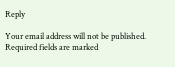Reply

Your email address will not be published. Required fields are marked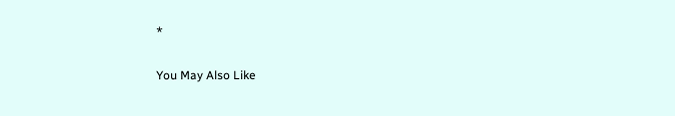*

You May Also Like